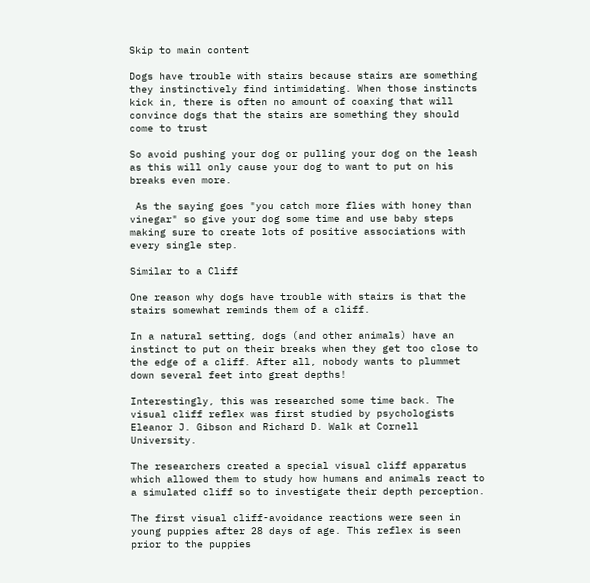Skip to main content

Dogs have trouble with stairs because stairs are something they instinctively find intimidating. When those instincts kick in, there is often no amount of coaxing that will convince dogs that the stairs are something they should come to trust

So avoid pushing your dog or pulling your dog on the leash as this will only cause your dog to want to put on his breaks even more.

 As the saying goes "you catch more flies with honey than vinegar" so give your dog some time and use baby steps making sure to create lots of positive associations with every single step.

Similar to a Cliff

One reason why dogs have trouble with stairs is that the stairs somewhat reminds them of a cliff.

In a natural setting, dogs (and other animals) have an instinct to put on their breaks when they get too close to the edge of a cliff. After all, nobody wants to plummet down several feet into great depths!

Interestingly, this was researched some time back. The visual cliff reflex was first studied by psychologists Eleanor J. Gibson and Richard D. Walk at Cornell University.

The researchers created a special visual cliff apparatus which allowed them to study how humans and animals react to a simulated cliff so to investigate their depth perception.

The first visual cliff-avoidance reactions were seen in young puppies after 28 days of age. This reflex is seen prior to the puppies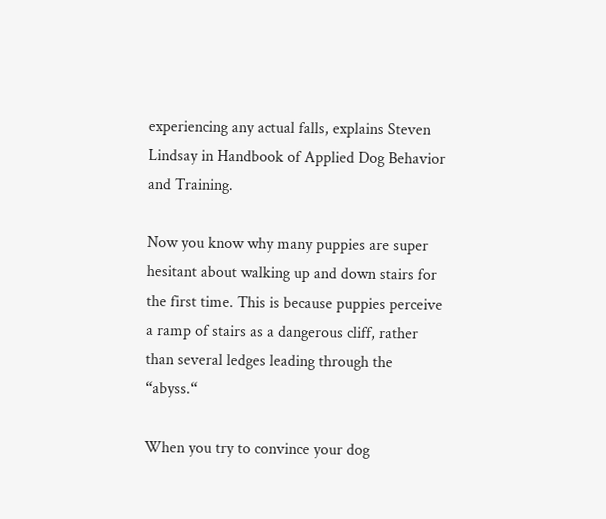experiencing any actual falls, explains Steven Lindsay in Handbook of Applied Dog Behavior and Training.

Now you know why many puppies are super hesitant about walking up and down stairs for the first time. This is because puppies perceive a ramp of stairs as a dangerous cliff, rather than several ledges leading through the “abyss.“

When you try to convince your dog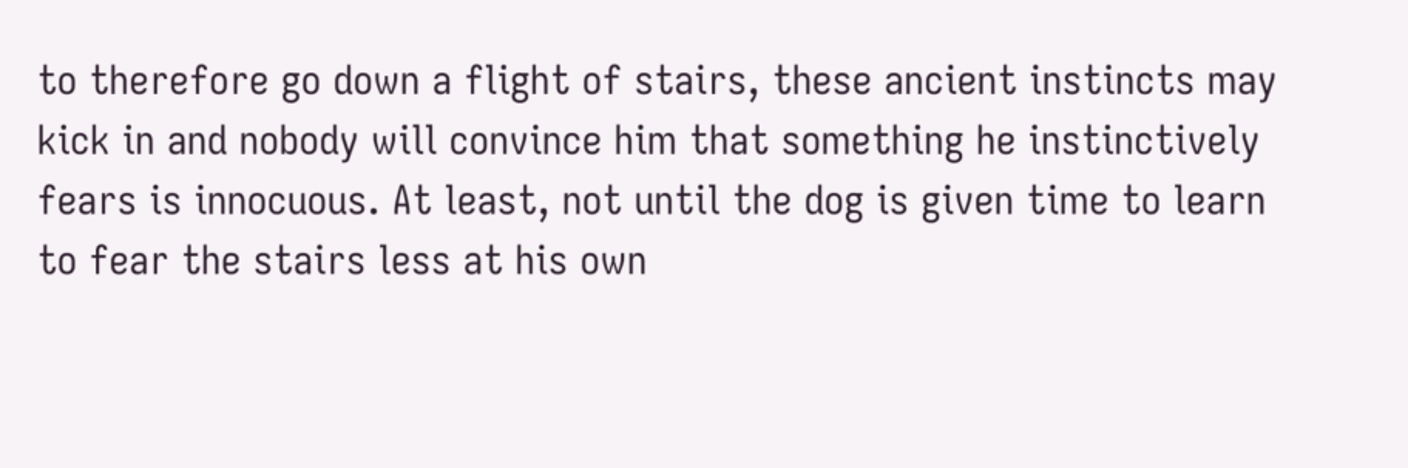to therefore go down a flight of stairs, these ancient instincts may kick in and nobody will convince him that something he instinctively fears is innocuous. At least, not until the dog is given time to learn to fear the stairs less at his own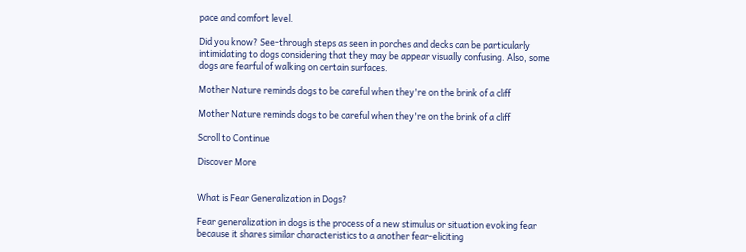pace and comfort level.

Did you know? See-through steps as seen in porches and decks can be particularly intimidating to dogs considering that they may be appear visually confusing. Also, some dogs are fearful of walking on certain surfaces.

Mother Nature reminds dogs to be careful when they're on the brink of a cliff

Mother Nature reminds dogs to be careful when they're on the brink of a cliff

Scroll to Continue

Discover More


What is Fear Generalization in Dogs?

Fear generalization in dogs is the process of a new stimulus or situation evoking fear because it shares similar characteristics to a another fear-eliciting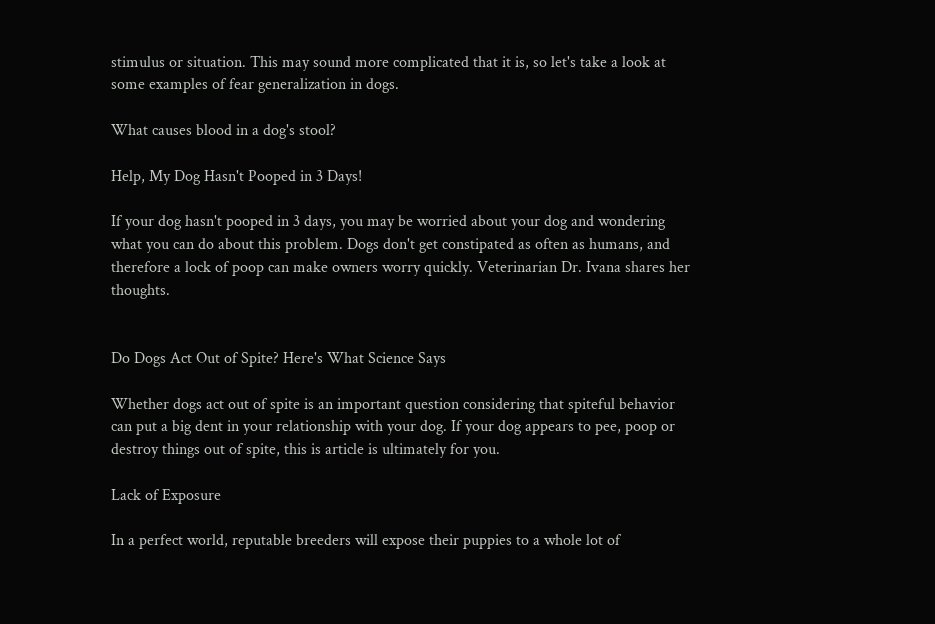stimulus or situation. This may sound more complicated that it is, so let's take a look at some examples of fear generalization in dogs.

What causes blood in a dog's stool?

Help, My Dog Hasn't Pooped in 3 Days!

If your dog hasn't pooped in 3 days, you may be worried about your dog and wondering what you can do about this problem. Dogs don't get constipated as often as humans, and therefore a lock of poop can make owners worry quickly. Veterinarian Dr. Ivana shares her thoughts.


Do Dogs Act Out of Spite? Here's What Science Says

Whether dogs act out of spite is an important question considering that spiteful behavior can put a big dent in your relationship with your dog. If your dog appears to pee, poop or destroy things out of spite, this is article is ultimately for you.

Lack of Exposure

In a perfect world, reputable breeders will expose their puppies to a whole lot of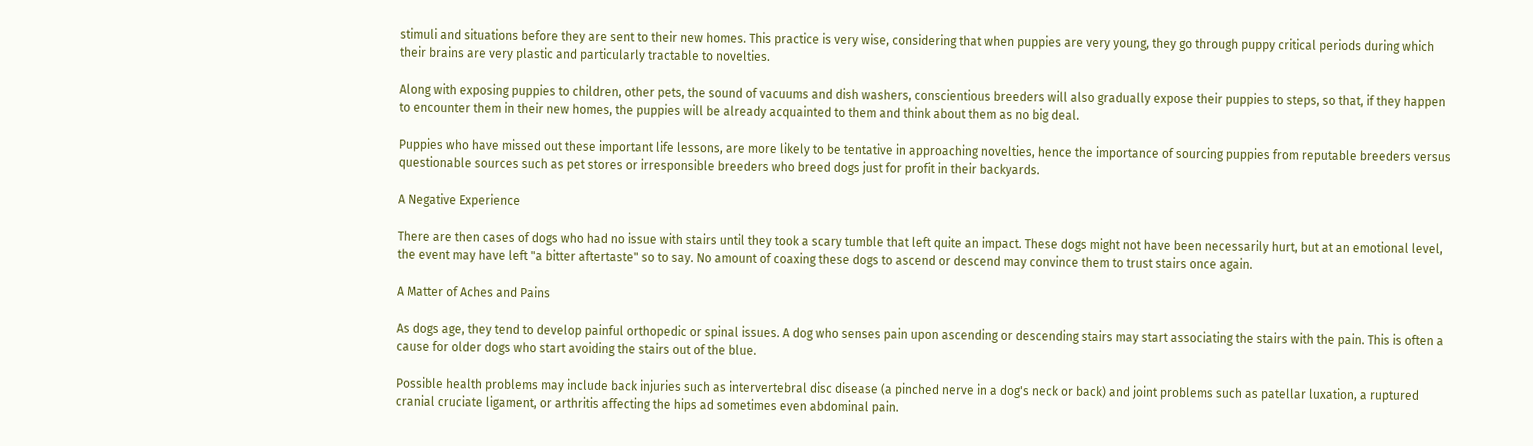stimuli and situations before they are sent to their new homes. This practice is very wise, considering that when puppies are very young, they go through puppy critical periods during which their brains are very plastic and particularly tractable to novelties.

Along with exposing puppies to children, other pets, the sound of vacuums and dish washers, conscientious breeders will also gradually expose their puppies to steps, so that, if they happen to encounter them in their new homes, the puppies will be already acquainted to them and think about them as no big deal.

Puppies who have missed out these important life lessons, are more likely to be tentative in approaching novelties, hence the importance of sourcing puppies from reputable breeders versus questionable sources such as pet stores or irresponsible breeders who breed dogs just for profit in their backyards.

A Negative Experience

There are then cases of dogs who had no issue with stairs until they took a scary tumble that left quite an impact. These dogs might not have been necessarily hurt, but at an emotional level, the event may have left "a bitter aftertaste" so to say. No amount of coaxing these dogs to ascend or descend may convince them to trust stairs once again.

A Matter of Aches and Pains

As dogs age, they tend to develop painful orthopedic or spinal issues. A dog who senses pain upon ascending or descending stairs may start associating the stairs with the pain. This is often a cause for older dogs who start avoiding the stairs out of the blue.

Possible health problems may include back injuries such as intervertebral disc disease (a pinched nerve in a dog's neck or back) and joint problems such as patellar luxation, a ruptured cranial cruciate ligament, or arthritis affecting the hips ad sometimes even abdominal pain.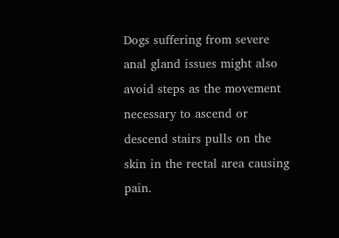Dogs suffering from severe anal gland issues might also avoid steps as the movement necessary to ascend or descend stairs pulls on the skin in the rectal area causing pain.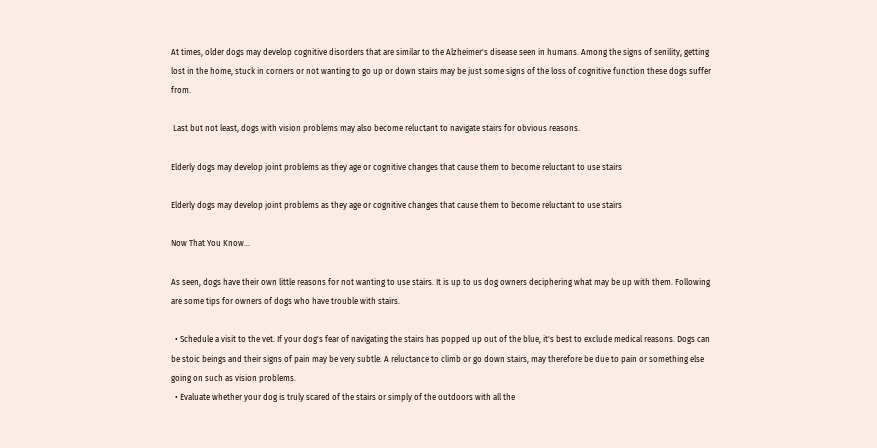At times, older dogs may develop cognitive disorders that are similar to the Alzheimer's disease seen in humans. Among the signs of senility, getting lost in the home, stuck in corners or not wanting to go up or down stairs may be just some signs of the loss of cognitive function these dogs suffer from.

 Last but not least, dogs with vision problems may also become reluctant to navigate stairs for obvious reasons.

Elderly dogs may develop joint problems as they age or cognitive changes that cause them to become reluctant to use stairs

Elderly dogs may develop joint problems as they age or cognitive changes that cause them to become reluctant to use stairs

Now That You Know...

As seen, dogs have their own little reasons for not wanting to use stairs. It is up to us dog owners deciphering what may be up with them. Following are some tips for owners of dogs who have trouble with stairs.

  • Schedule a visit to the vet. If your dog's fear of navigating the stairs has popped up out of the blue, it's best to exclude medical reasons. Dogs can be stoic beings and their signs of pain may be very subtle. A reluctance to climb or go down stairs, may therefore be due to pain or something else going on such as vision problems.
  • Evaluate whether your dog is truly scared of the stairs or simply of the outdoors with all the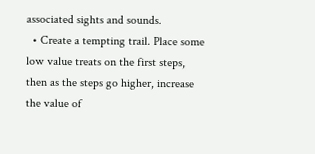associated sights and sounds.
  • Create a tempting trail. Place some low value treats on the first steps, then as the steps go higher, increase the value of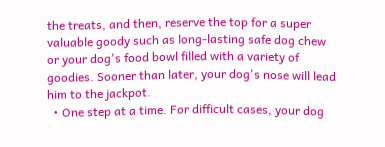the treats, and then, reserve the top for a super valuable goody such as long-lasting safe dog chew or your dog's food bowl filled with a variety of goodies. Sooner than later, your dog's nose will lead him to the jackpot.
  • One step at a time. For difficult cases, your dog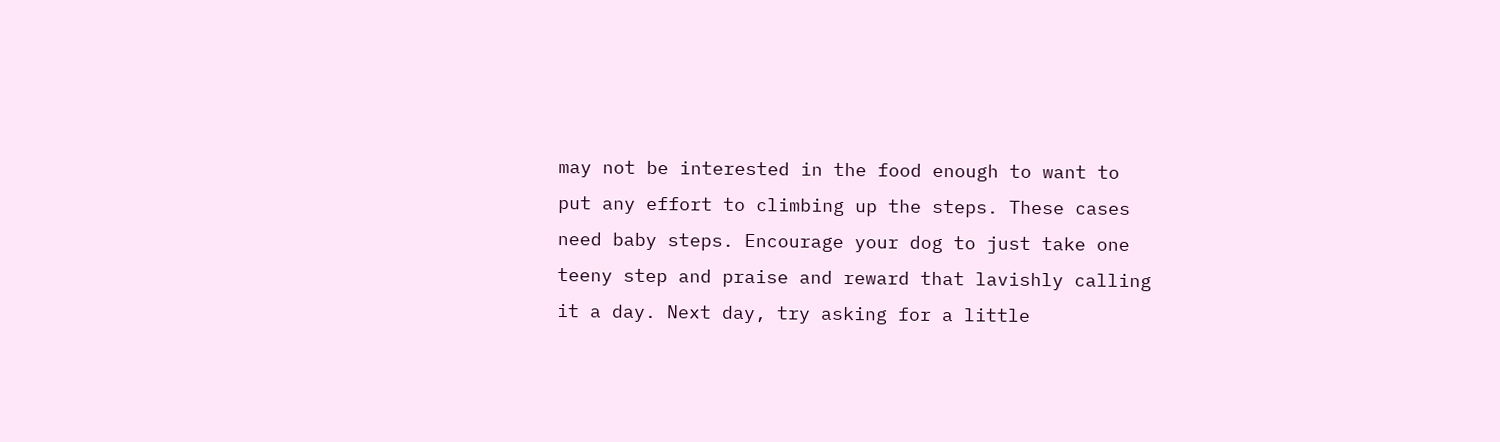may not be interested in the food enough to want to put any effort to climbing up the steps. These cases need baby steps. Encourage your dog to just take one teeny step and praise and reward that lavishly calling it a day. Next day, try asking for a little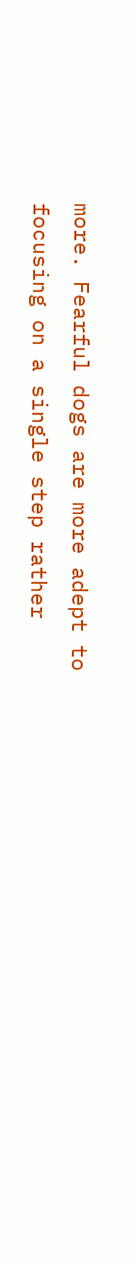more. Fearful dogs are more adept to focusing on a single step rather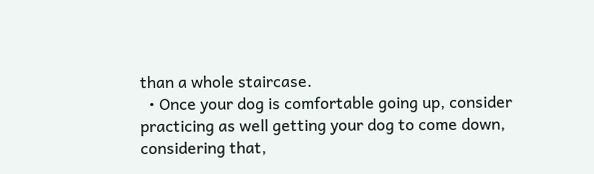than a whole staircase.
  • Once your dog is comfortable going up, consider practicing as well getting your dog to come down, considering that,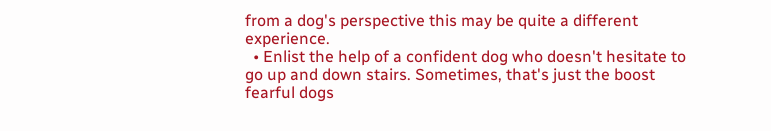from a dog's perspective this may be quite a different experience.
  • Enlist the help of a confident dog who doesn't hesitate to go up and down stairs. Sometimes, that's just the boost fearful dogs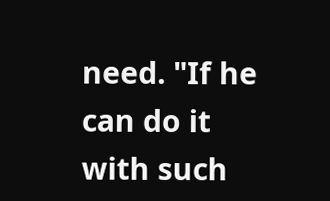need. "If he can do it with such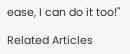ease, I can do it too!"

Related Articles